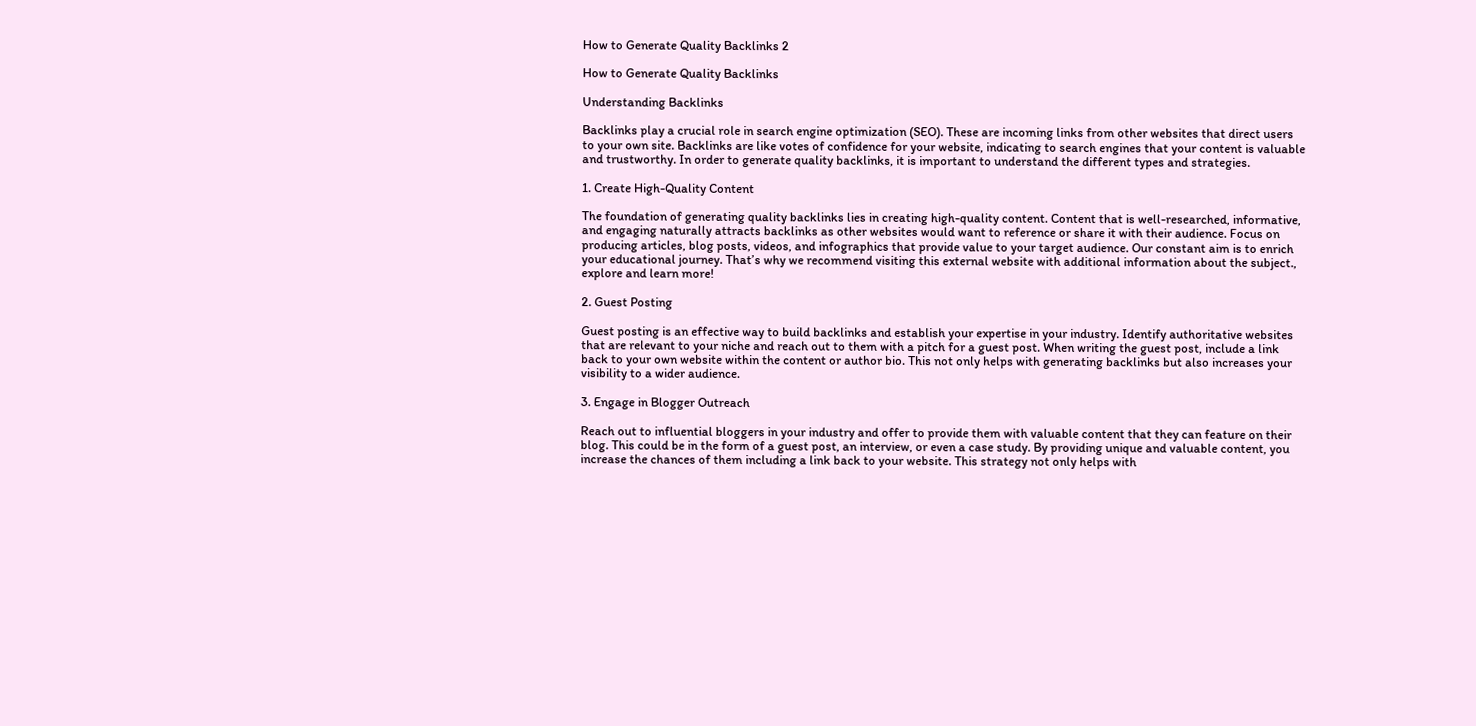How to Generate Quality Backlinks 2

How to Generate Quality Backlinks

Understanding Backlinks

Backlinks play a crucial role in search engine optimization (SEO). These are incoming links from other websites that direct users to your own site. Backlinks are like votes of confidence for your website, indicating to search engines that your content is valuable and trustworthy. In order to generate quality backlinks, it is important to understand the different types and strategies.

1. Create High-Quality Content

The foundation of generating quality backlinks lies in creating high-quality content. Content that is well-researched, informative, and engaging naturally attracts backlinks as other websites would want to reference or share it with their audience. Focus on producing articles, blog posts, videos, and infographics that provide value to your target audience. Our constant aim is to enrich your educational journey. That’s why we recommend visiting this external website with additional information about the subject., explore and learn more!

2. Guest Posting

Guest posting is an effective way to build backlinks and establish your expertise in your industry. Identify authoritative websites that are relevant to your niche and reach out to them with a pitch for a guest post. When writing the guest post, include a link back to your own website within the content or author bio. This not only helps with generating backlinks but also increases your visibility to a wider audience.

3. Engage in Blogger Outreach

Reach out to influential bloggers in your industry and offer to provide them with valuable content that they can feature on their blog. This could be in the form of a guest post, an interview, or even a case study. By providing unique and valuable content, you increase the chances of them including a link back to your website. This strategy not only helps with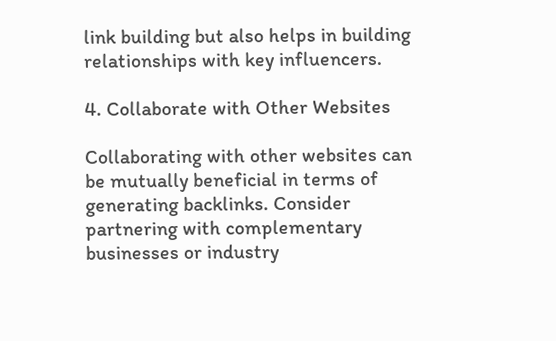link building but also helps in building relationships with key influencers.

4. Collaborate with Other Websites

Collaborating with other websites can be mutually beneficial in terms of generating backlinks. Consider partnering with complementary businesses or industry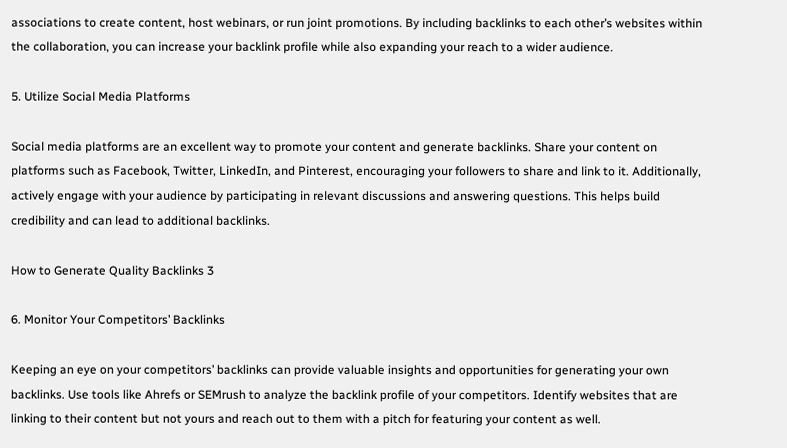associations to create content, host webinars, or run joint promotions. By including backlinks to each other’s websites within the collaboration, you can increase your backlink profile while also expanding your reach to a wider audience.

5. Utilize Social Media Platforms

Social media platforms are an excellent way to promote your content and generate backlinks. Share your content on platforms such as Facebook, Twitter, LinkedIn, and Pinterest, encouraging your followers to share and link to it. Additionally, actively engage with your audience by participating in relevant discussions and answering questions. This helps build credibility and can lead to additional backlinks.

How to Generate Quality Backlinks 3

6. Monitor Your Competitors’ Backlinks

Keeping an eye on your competitors’ backlinks can provide valuable insights and opportunities for generating your own backlinks. Use tools like Ahrefs or SEMrush to analyze the backlink profile of your competitors. Identify websites that are linking to their content but not yours and reach out to them with a pitch for featuring your content as well.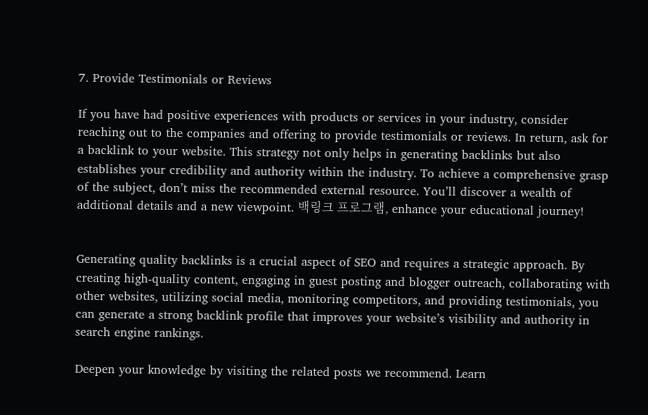7. Provide Testimonials or Reviews

If you have had positive experiences with products or services in your industry, consider reaching out to the companies and offering to provide testimonials or reviews. In return, ask for a backlink to your website. This strategy not only helps in generating backlinks but also establishes your credibility and authority within the industry. To achieve a comprehensive grasp of the subject, don’t miss the recommended external resource. You’ll discover a wealth of additional details and a new viewpoint. 백링크 프로그램, enhance your educational journey!


Generating quality backlinks is a crucial aspect of SEO and requires a strategic approach. By creating high-quality content, engaging in guest posting and blogger outreach, collaborating with other websites, utilizing social media, monitoring competitors, and providing testimonials, you can generate a strong backlink profile that improves your website’s visibility and authority in search engine rankings.

Deepen your knowledge by visiting the related posts we recommend. Learn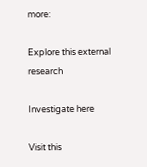more:

Explore this external research

Investigate here

Visit this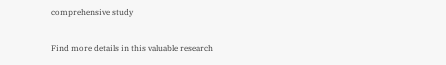comprehensive study

Find more details in this valuable research